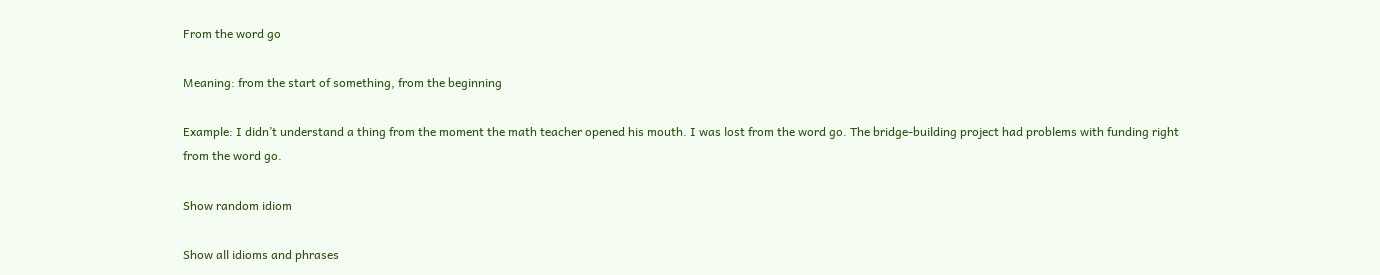From the word go

Meaning: from the start of something, from the beginning

Example: I didn’t understand a thing from the moment the math teacher opened his mouth. I was lost from the word go. The bridge-building project had problems with funding right from the word go.

Show random idiom

Show all idioms and phrases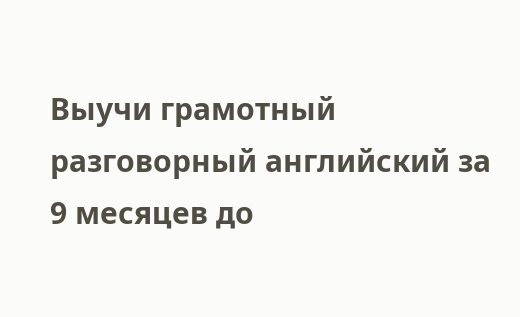Выучи грамотный разговорный английский за 9 месяцев до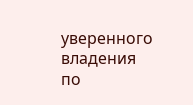уверенного владения по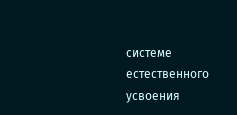системе естественного усвоения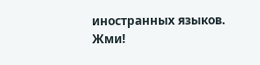иностранных языков. Жми!